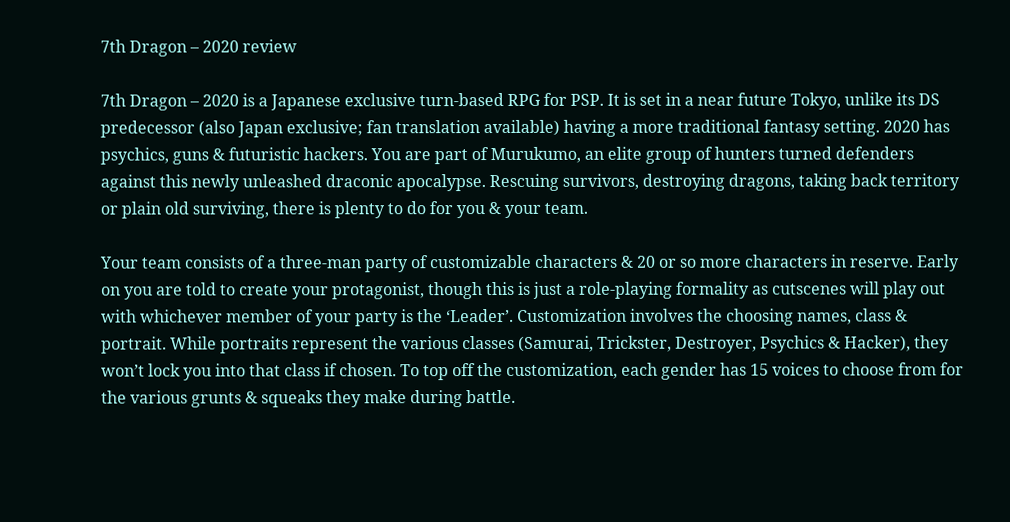7th Dragon – 2020 review

7th Dragon – 2020 is a Japanese exclusive turn-based RPG for PSP. It is set in a near future Tokyo, unlike its DS predecessor (also Japan exclusive; fan translation available) having a more traditional fantasy setting. 2020 has psychics, guns & futuristic hackers. You are part of Murukumo, an elite group of hunters turned defenders against this newly unleashed draconic apocalypse. Rescuing survivors, destroying dragons, taking back territory or plain old surviving, there is plenty to do for you & your team.

Your team consists of a three-man party of customizable characters & 20 or so more characters in reserve. Early on you are told to create your protagonist, though this is just a role-playing formality as cutscenes will play out with whichever member of your party is the ‘Leader’. Customization involves the choosing names, class & portrait. While portraits represent the various classes (Samurai, Trickster, Destroyer, Psychics & Hacker), they won’t lock you into that class if chosen. To top off the customization, each gender has 15 voices to choose from for the various grunts & squeaks they make during battle.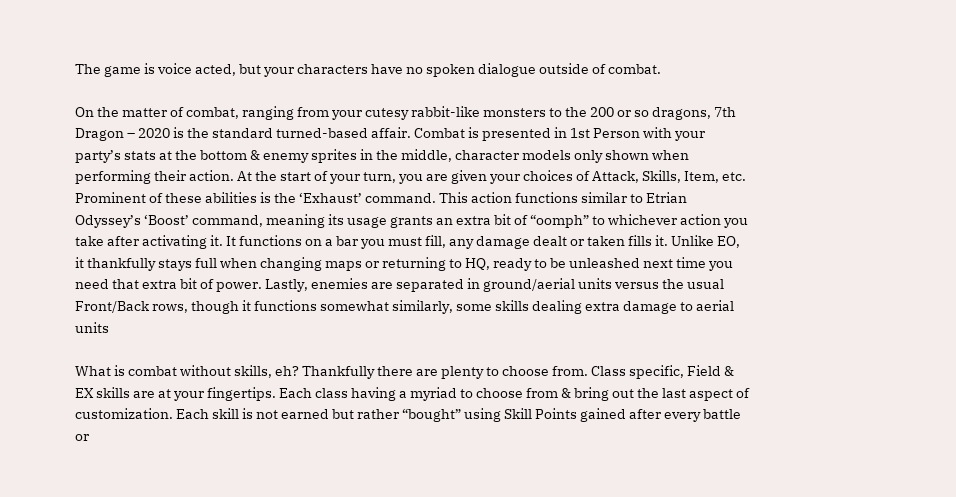The game is voice acted, but your characters have no spoken dialogue outside of combat.

On the matter of combat, ranging from your cutesy rabbit-like monsters to the 200 or so dragons, 7th Dragon – 2020 is the standard turned-based affair. Combat is presented in 1st Person with your party’s stats at the bottom & enemy sprites in the middle, character models only shown when performing their action. At the start of your turn, you are given your choices of Attack, Skills, Item, etc. Prominent of these abilities is the ‘Exhaust’ command. This action functions similar to Etrian Odyssey’s ‘Boost’ command, meaning its usage grants an extra bit of “oomph” to whichever action you take after activating it. It functions on a bar you must fill, any damage dealt or taken fills it. Unlike EO, it thankfully stays full when changing maps or returning to HQ, ready to be unleashed next time you need that extra bit of power. Lastly, enemies are separated in ground/aerial units versus the usual Front/Back rows, though it functions somewhat similarly, some skills dealing extra damage to aerial units

What is combat without skills, eh? Thankfully there are plenty to choose from. Class specific, Field & EX skills are at your fingertips. Each class having a myriad to choose from & bring out the last aspect of customization. Each skill is not earned but rather “bought” using Skill Points gained after every battle or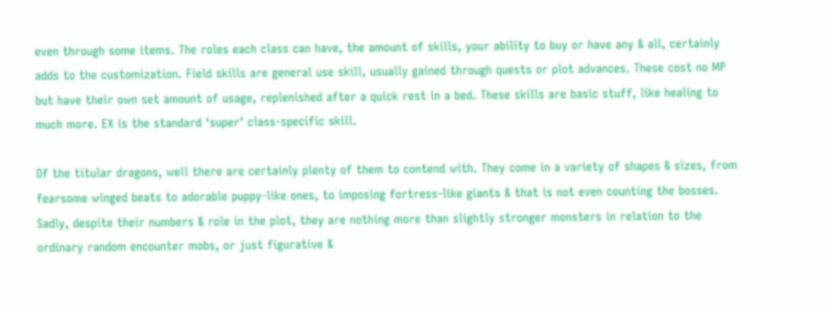even through some items. The roles each class can have, the amount of skills, your ability to buy or have any & all, certainly adds to the customization. Field skills are general use skill, usually gained through quests or plot advances. These cost no MP but have their own set amount of usage, replenished after a quick rest in a bed. These skills are basic stuff, like healing to much more. EX is the standard ‘super’ class-specific skill.

Of the titular dragons, well there are certainly plenty of them to contend with. They come in a variety of shapes & sizes, from fearsome winged beats to adorable puppy-like ones, to imposing fortress-like giants & that is not even counting the bosses. Sadly, despite their numbers & role in the plot, they are nothing more than slightly stronger monsters in relation to the ordinary random encounter mobs, or just figurative &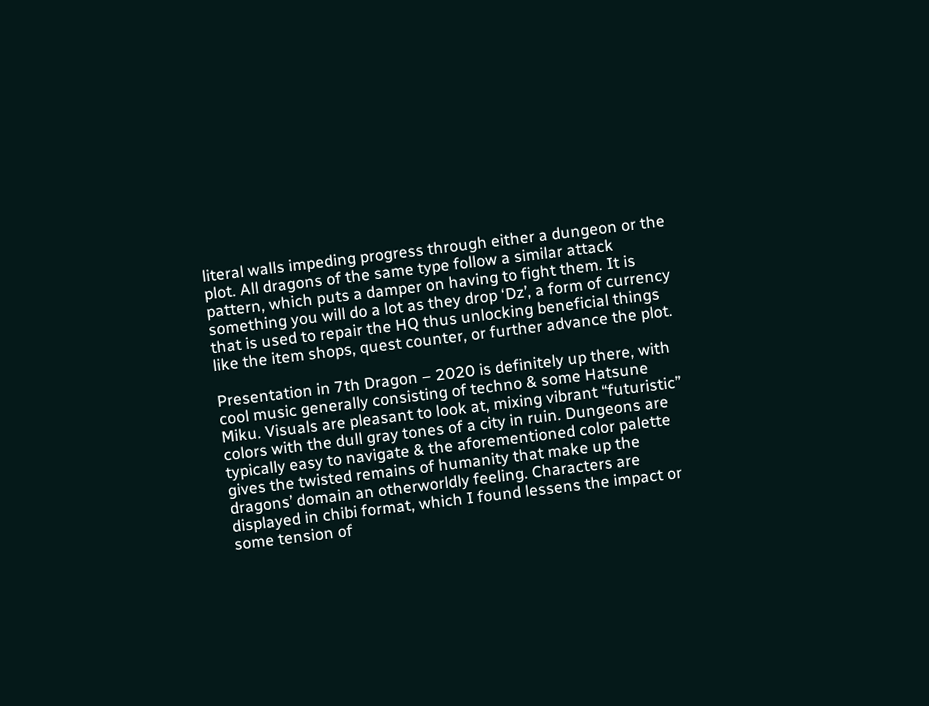literal walls impeding progress through either a dungeon or the plot. All dragons of the same type follow a similar attack pattern, which puts a damper on having to fight them. It is something you will do a lot as they drop ‘Dz’, a form of currency that is used to repair the HQ thus unlocking beneficial things like the item shops, quest counter, or further advance the plot.

Presentation in 7th Dragon – 2020 is definitely up there, with cool music generally consisting of techno & some Hatsune Miku. Visuals are pleasant to look at, mixing vibrant “futuristic” colors with the dull gray tones of a city in ruin. Dungeons are typically easy to navigate & the aforementioned color palette gives the twisted remains of humanity that make up the dragons’ domain an otherworldly feeling. Characters are displayed in chibi format, which I found lessens the impact or some tension of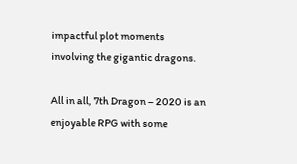impactful plot moments involving the gigantic dragons.

All in all, 7th Dragon – 2020 is an enjoyable RPG with some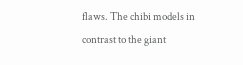flaws. The chibi models in contrast to the giant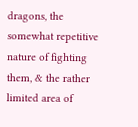dragons, the somewhat repetitive nature of fighting them, & the rather limited area of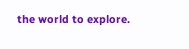the world to explore.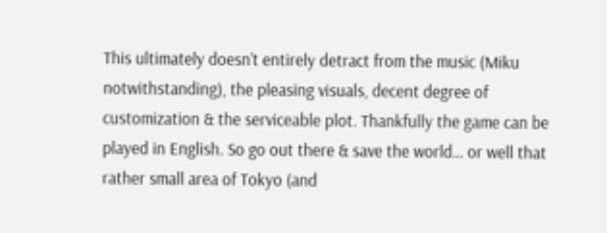This ultimately doesn’t entirely detract from the music (Miku notwithstanding), the pleasing visuals, decent degree of customization & the serviceable plot. Thankfully the game can be played in English. So go out there & save the world… or well that rather small area of Tokyo (and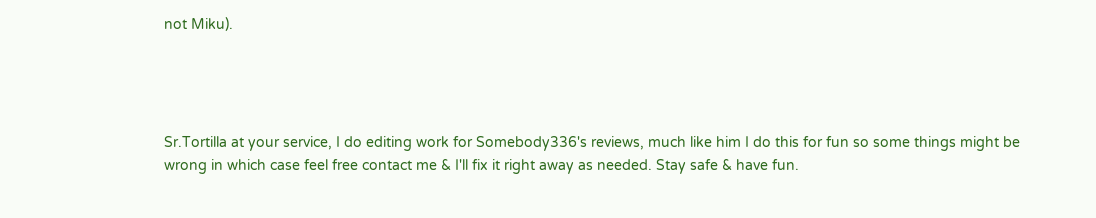not Miku).




Sr.Tortilla at your service, I do editing work for Somebody336's reviews, much like him I do this for fun so some things might be wrong in which case feel free contact me & I'll fix it right away as needed. Stay safe & have fun.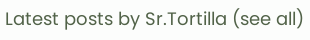Latest posts by Sr.Tortilla (see all)